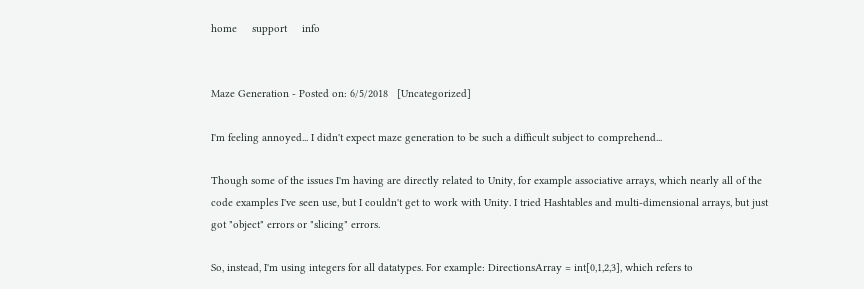home     support     info


Maze Generation - Posted on: 6/5/2018   [Uncategorized]

I'm feeling annoyed... I didn't expect maze generation to be such a difficult subject to comprehend...

Though some of the issues I'm having are directly related to Unity, for example associative arrays, which nearly all of the code examples I've seen use, but I couldn't get to work with Unity. I tried Hashtables and multi-dimensional arrays, but just got "object" errors or "slicing" errors.

So, instead, I'm using integers for all datatypes. For example: DirectionsArray = int[0,1,2,3], which refers to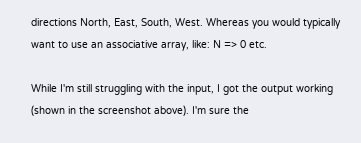directions North, East, South, West. Whereas you would typically want to use an associative array, like: N => 0 etc.

While I'm still struggling with the input, I got the output working (shown in the screenshot above). I'm sure the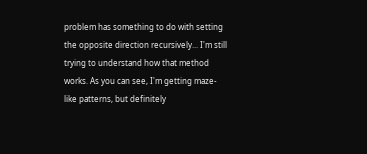problem has something to do with setting the opposite direction recursively... I'm still trying to understand how that method works. As you can see, I'm getting maze-like patterns, but definitely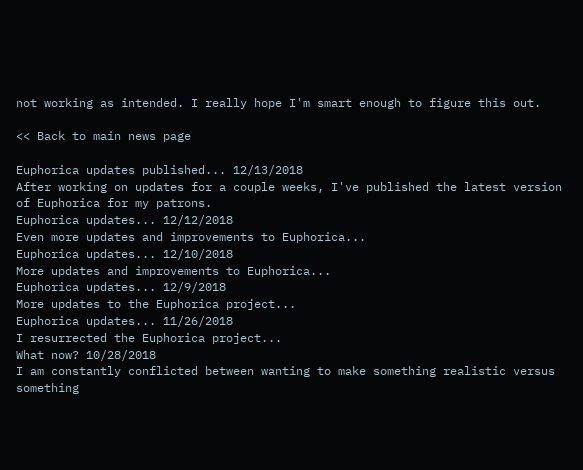not working as intended. I really hope I'm smart enough to figure this out.

<< Back to main news page

Euphorica updates published... 12/13/2018
After working on updates for a couple weeks, I've published the latest version of Euphorica for my patrons.
Euphorica updates... 12/12/2018
Even more updates and improvements to Euphorica...
Euphorica updates... 12/10/2018
More updates and improvements to Euphorica...
Euphorica updates... 12/9/2018
More updates to the Euphorica project...
Euphorica updates... 11/26/2018
I resurrected the Euphorica project...
What now? 10/28/2018
I am constantly conflicted between wanting to make something realistic versus something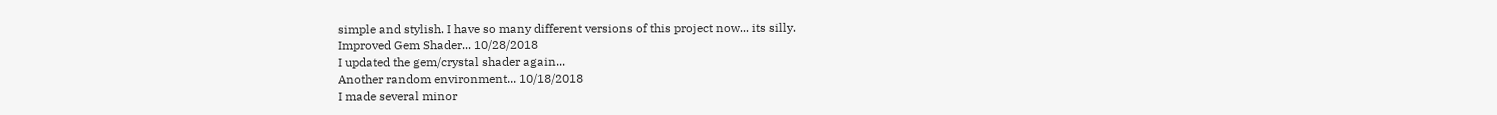simple and stylish. I have so many different versions of this project now... its silly.
Improved Gem Shader... 10/28/2018
I updated the gem/crystal shader again...
Another random environment... 10/18/2018
I made several minor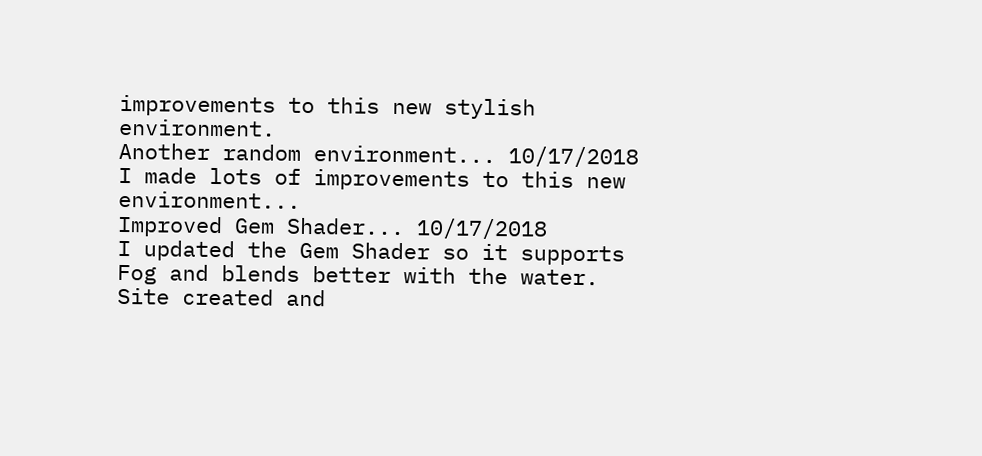improvements to this new stylish environment.
Another random environment... 10/17/2018
I made lots of improvements to this new environment...
Improved Gem Shader... 10/17/2018
I updated the Gem Shader so it supports Fog and blends better with the water.
Site created and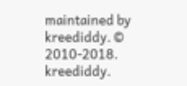maintained by kreediddy. © 2010-2018. kreediddy.